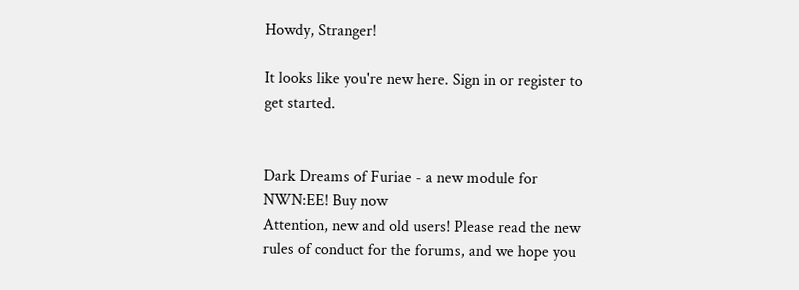Howdy, Stranger!

It looks like you're new here. Sign in or register to get started.


Dark Dreams of Furiae - a new module for NWN:EE! Buy now
Attention, new and old users! Please read the new rules of conduct for the forums, and we hope you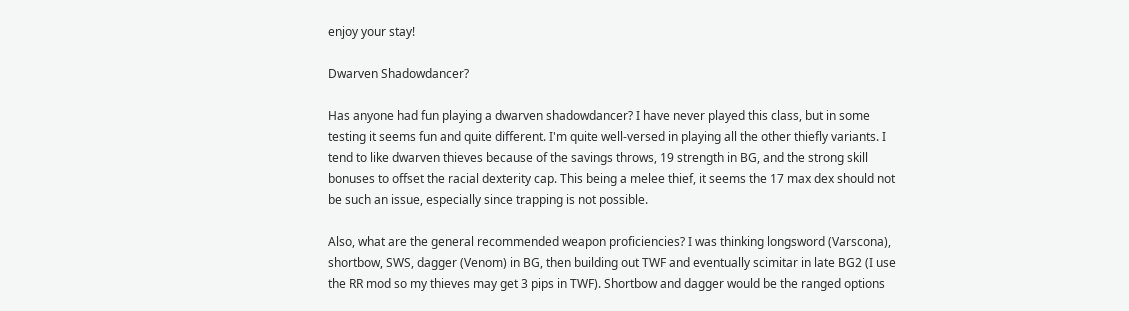enjoy your stay!

Dwarven Shadowdancer?

Has anyone had fun playing a dwarven shadowdancer? I have never played this class, but in some testing it seems fun and quite different. I'm quite well-versed in playing all the other thiefly variants. I tend to like dwarven thieves because of the savings throws, 19 strength in BG, and the strong skill bonuses to offset the racial dexterity cap. This being a melee thief, it seems the 17 max dex should not be such an issue, especially since trapping is not possible.

Also, what are the general recommended weapon proficiencies? I was thinking longsword (Varscona), shortbow, SWS, dagger (Venom) in BG, then building out TWF and eventually scimitar in late BG2 (I use the RR mod so my thieves may get 3 pips in TWF). Shortbow and dagger would be the ranged options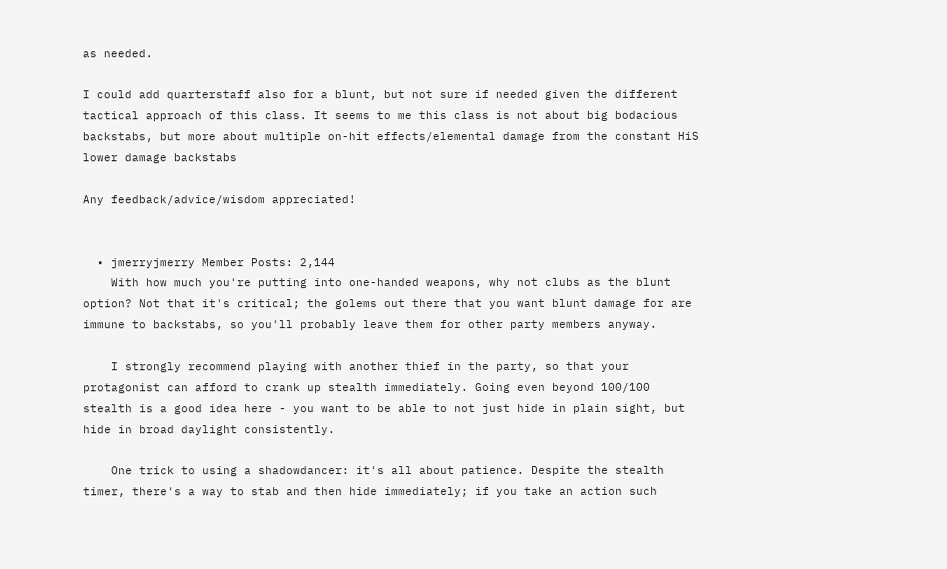as needed.

I could add quarterstaff also for a blunt, but not sure if needed given the different tactical approach of this class. It seems to me this class is not about big bodacious backstabs, but more about multiple on-hit effects/elemental damage from the constant HiS lower damage backstabs

Any feedback/advice/wisdom appreciated!


  • jmerryjmerry Member Posts: 2,144
    With how much you're putting into one-handed weapons, why not clubs as the blunt option? Not that it's critical; the golems out there that you want blunt damage for are immune to backstabs, so you'll probably leave them for other party members anyway.

    I strongly recommend playing with another thief in the party, so that your protagonist can afford to crank up stealth immediately. Going even beyond 100/100 stealth is a good idea here - you want to be able to not just hide in plain sight, but hide in broad daylight consistently.

    One trick to using a shadowdancer: it's all about patience. Despite the stealth timer, there's a way to stab and then hide immediately; if you take an action such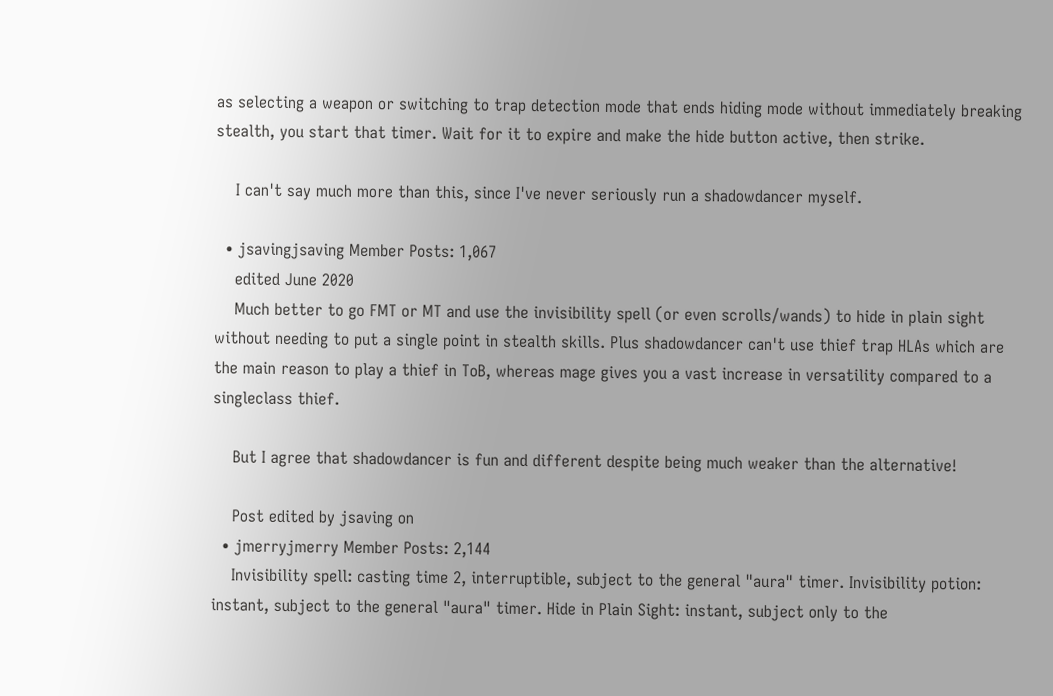as selecting a weapon or switching to trap detection mode that ends hiding mode without immediately breaking stealth, you start that timer. Wait for it to expire and make the hide button active, then strike.

    I can't say much more than this, since I've never seriously run a shadowdancer myself.

  • jsavingjsaving Member Posts: 1,067
    edited June 2020
    Much better to go FMT or MT and use the invisibility spell (or even scrolls/wands) to hide in plain sight without needing to put a single point in stealth skills. Plus shadowdancer can't use thief trap HLAs which are the main reason to play a thief in ToB, whereas mage gives you a vast increase in versatility compared to a singleclass thief.

    But I agree that shadowdancer is fun and different despite being much weaker than the alternative!

    Post edited by jsaving on
  • jmerryjmerry Member Posts: 2,144
    Invisibility spell: casting time 2, interruptible, subject to the general "aura" timer. Invisibility potion: instant, subject to the general "aura" timer. Hide in Plain Sight: instant, subject only to the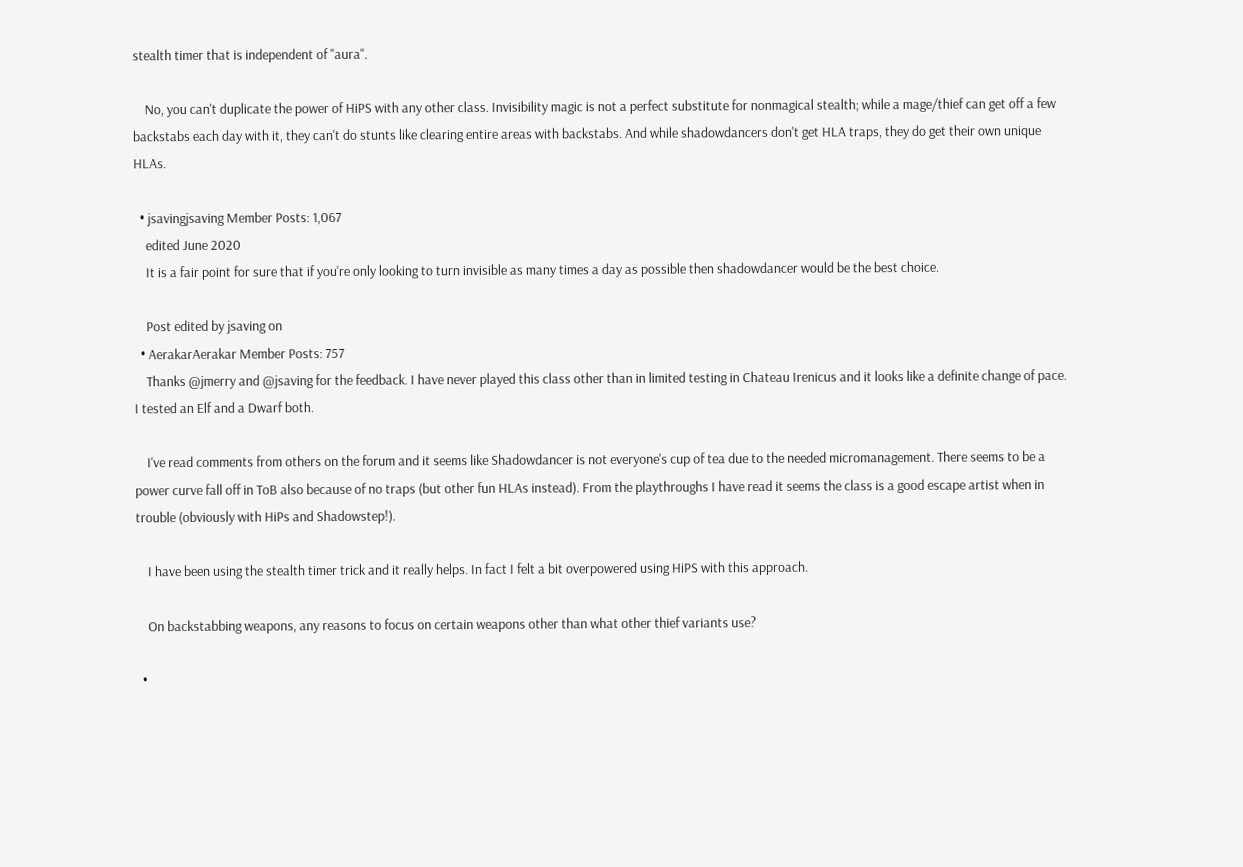stealth timer that is independent of "aura".

    No, you can't duplicate the power of HiPS with any other class. Invisibility magic is not a perfect substitute for nonmagical stealth; while a mage/thief can get off a few backstabs each day with it, they can't do stunts like clearing entire areas with backstabs. And while shadowdancers don't get HLA traps, they do get their own unique HLAs.

  • jsavingjsaving Member Posts: 1,067
    edited June 2020
    It is a fair point for sure that if you're only looking to turn invisible as many times a day as possible then shadowdancer would be the best choice.

    Post edited by jsaving on
  • AerakarAerakar Member Posts: 757
    Thanks @jmerry and @jsaving for the feedback. I have never played this class other than in limited testing in Chateau Irenicus and it looks like a definite change of pace. I tested an Elf and a Dwarf both.

    I've read comments from others on the forum and it seems like Shadowdancer is not everyone's cup of tea due to the needed micromanagement. There seems to be a power curve fall off in ToB also because of no traps (but other fun HLAs instead). From the playthroughs I have read it seems the class is a good escape artist when in trouble (obviously with HiPs and Shadowstep!).

    I have been using the stealth timer trick and it really helps. In fact I felt a bit overpowered using HiPS with this approach.

    On backstabbing weapons, any reasons to focus on certain weapons other than what other thief variants use?

  •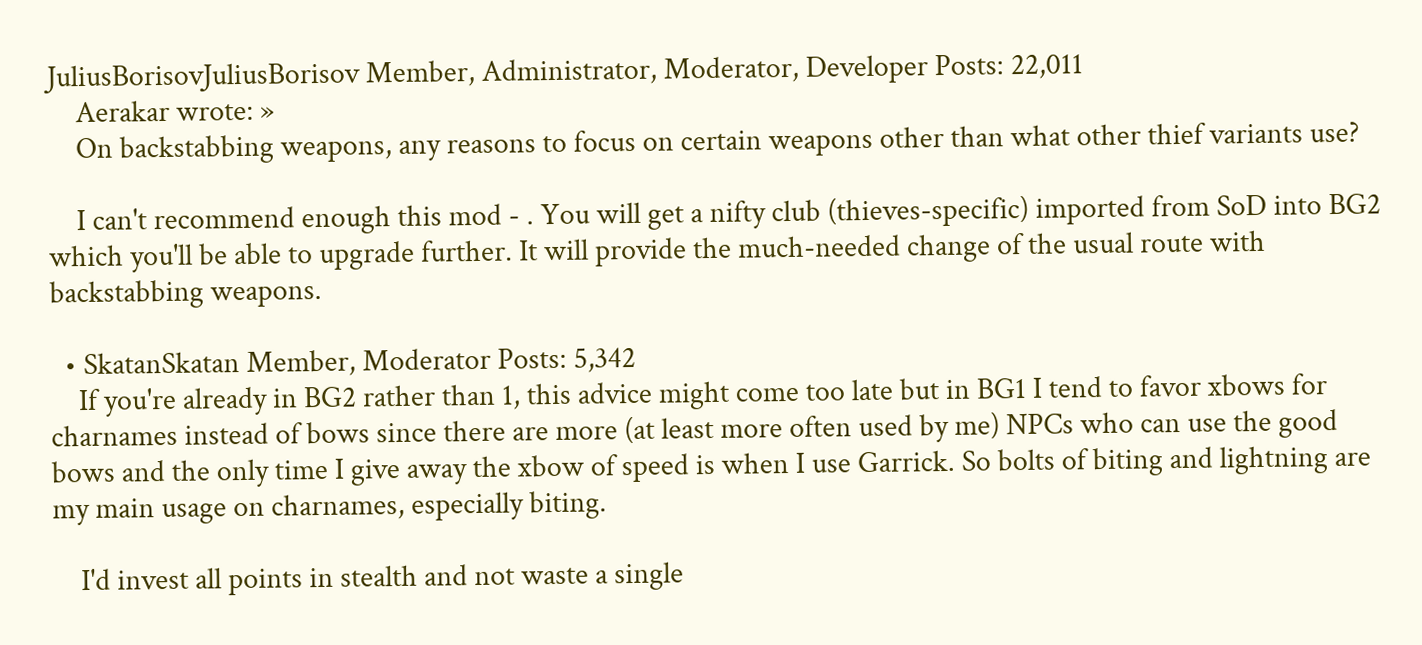JuliusBorisovJuliusBorisov Member, Administrator, Moderator, Developer Posts: 22,011
    Aerakar wrote: »
    On backstabbing weapons, any reasons to focus on certain weapons other than what other thief variants use?

    I can't recommend enough this mod - . You will get a nifty club (thieves-specific) imported from SoD into BG2 which you'll be able to upgrade further. It will provide the much-needed change of the usual route with backstabbing weapons.

  • SkatanSkatan Member, Moderator Posts: 5,342
    If you're already in BG2 rather than 1, this advice might come too late but in BG1 I tend to favor xbows for charnames instead of bows since there are more (at least more often used by me) NPCs who can use the good bows and the only time I give away the xbow of speed is when I use Garrick. So bolts of biting and lightning are my main usage on charnames, especially biting.

    I'd invest all points in stealth and not waste a single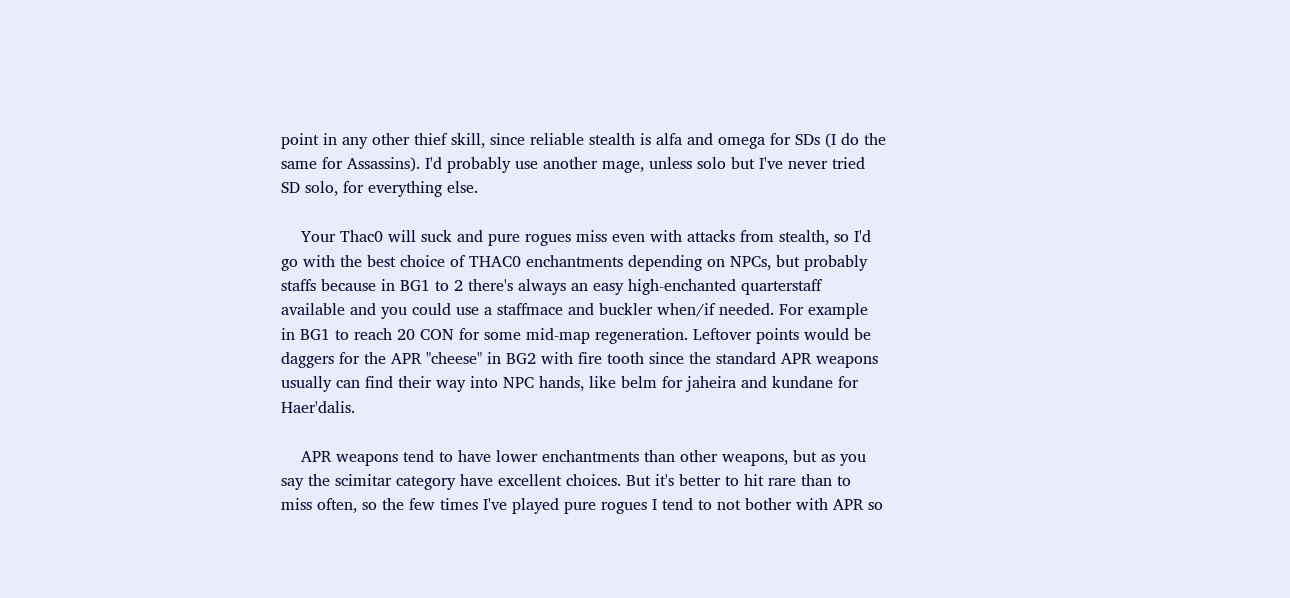point in any other thief skill, since reliable stealth is alfa and omega for SDs (I do the same for Assassins). I'd probably use another mage, unless solo but I've never tried SD solo, for everything else.

    Your Thac0 will suck and pure rogues miss even with attacks from stealth, so I'd go with the best choice of THAC0 enchantments depending on NPCs, but probably staffs because in BG1 to 2 there's always an easy high-enchanted quarterstaff available and you could use a staffmace and buckler when/if needed. For example in BG1 to reach 20 CON for some mid-map regeneration. Leftover points would be daggers for the APR "cheese" in BG2 with fire tooth since the standard APR weapons usually can find their way into NPC hands, like belm for jaheira and kundane for Haer'dalis.

    APR weapons tend to have lower enchantments than other weapons, but as you say the scimitar category have excellent choices. But it's better to hit rare than to miss often, so the few times I've played pure rogues I tend to not bother with APR so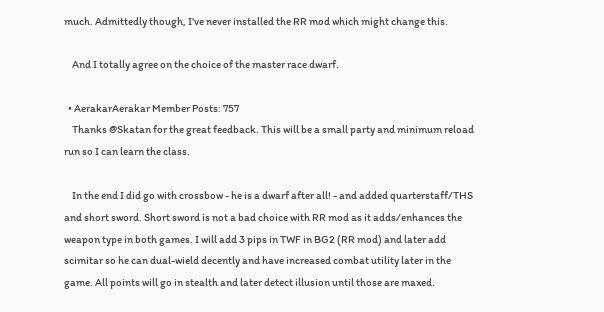much. Admittedly though, I've never installed the RR mod which might change this.

    And I totally agree on the choice of the master race dwarf.

  • AerakarAerakar Member Posts: 757
    Thanks @Skatan for the great feedback. This will be a small party and minimum reload run so I can learn the class.

    In the end I did go with crossbow - he is a dwarf after all! - and added quarterstaff/THS and short sword. Short sword is not a bad choice with RR mod as it adds/enhances the weapon type in both games. I will add 3 pips in TWF in BG2 (RR mod) and later add scimitar so he can dual-wield decently and have increased combat utility later in the game. All points will go in stealth and later detect illusion until those are maxed.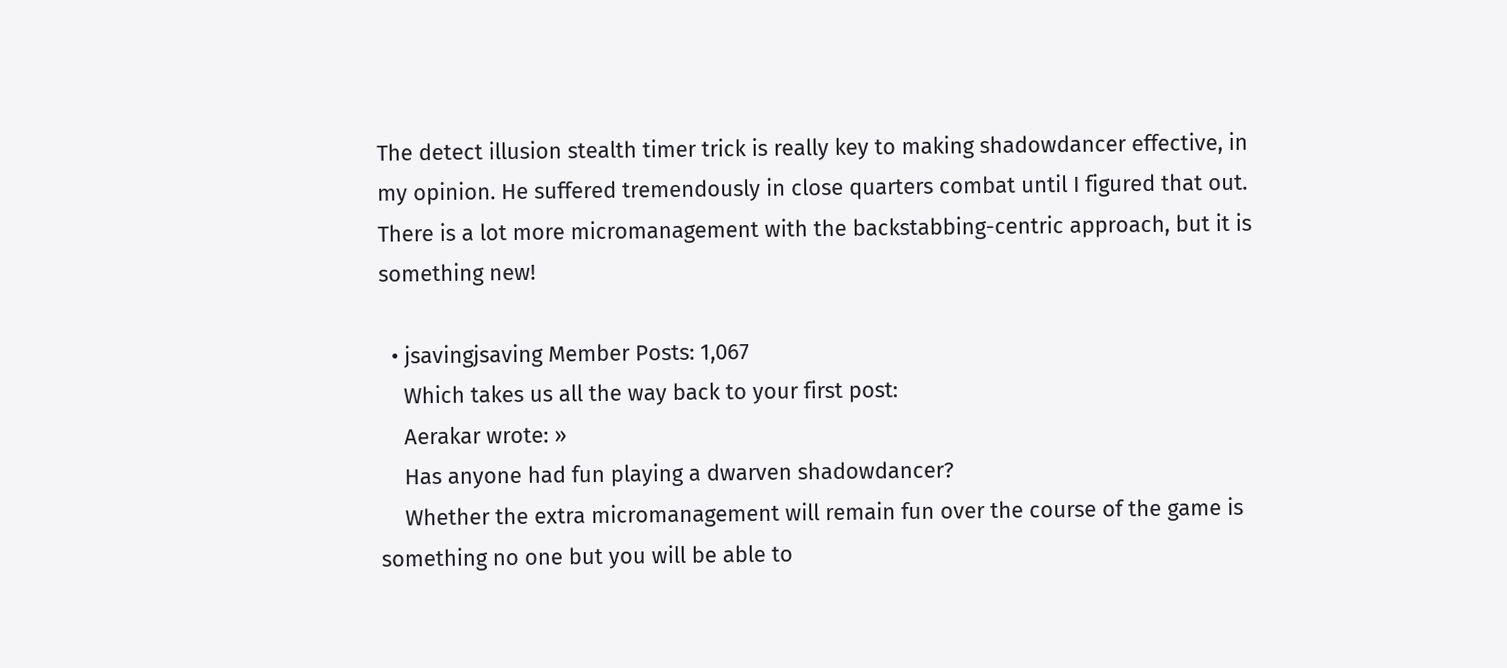The detect illusion stealth timer trick is really key to making shadowdancer effective, in my opinion. He suffered tremendously in close quarters combat until I figured that out. There is a lot more micromanagement with the backstabbing-centric approach, but it is something new!

  • jsavingjsaving Member Posts: 1,067
    Which takes us all the way back to your first post:
    Aerakar wrote: »
    Has anyone had fun playing a dwarven shadowdancer?
    Whether the extra micromanagement will remain fun over the course of the game is something no one but you will be able to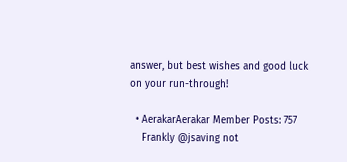answer, but best wishes and good luck on your run-through!

  • AerakarAerakar Member Posts: 757
    Frankly @jsaving not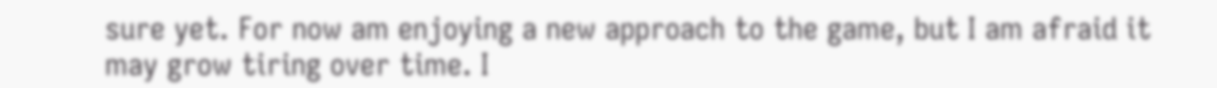sure yet. For now am enjoying a new approach to the game, but I am afraid it may grow tiring over time. I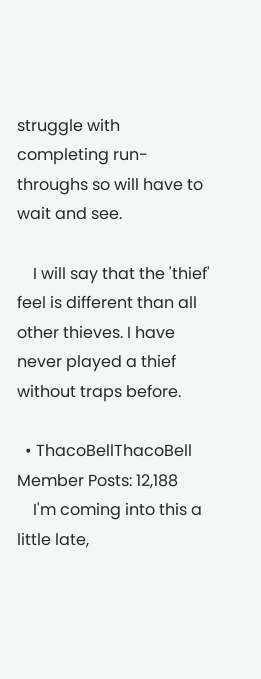struggle with completing run-throughs so will have to wait and see.

    I will say that the 'thief' feel is different than all other thieves. I have never played a thief without traps before.

  • ThacoBellThacoBell Member Posts: 12,188
    I'm coming into this a little late,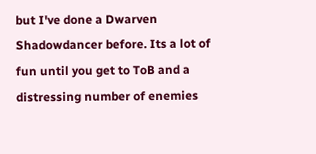but I've done a Dwarven Shadowdancer before. Its a lot of fun until you get to ToB and a distressing number of enemies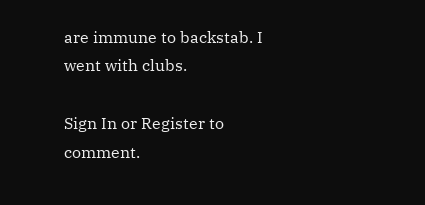are immune to backstab. I went with clubs.

Sign In or Register to comment.